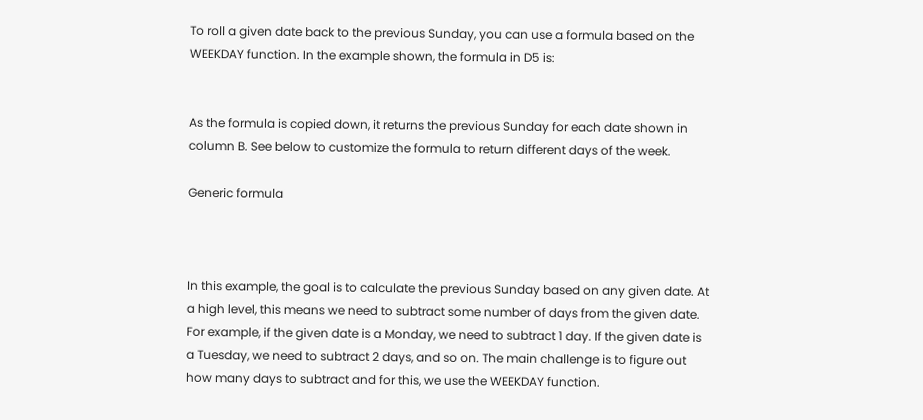To roll a given date back to the previous Sunday, you can use a formula based on the WEEKDAY function. In the example shown, the formula in D5 is:


As the formula is copied down, it returns the previous Sunday for each date shown in column B. See below to customize the formula to return different days of the week.

Generic formula



In this example, the goal is to calculate the previous Sunday based on any given date. At a high level, this means we need to subtract some number of days from the given date. For example, if the given date is a Monday, we need to subtract 1 day. If the given date is a Tuesday, we need to subtract 2 days, and so on. The main challenge is to figure out how many days to subtract and for this, we use the WEEKDAY function.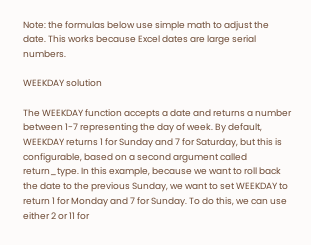Note: the formulas below use simple math to adjust the date. This works because Excel dates are large serial numbers.

WEEKDAY solution

The WEEKDAY function accepts a date and returns a number between 1-7 representing the day of week. By default, WEEKDAY returns 1 for Sunday and 7 for Saturday, but this is configurable, based on a second argument called return_type. In this example, because we want to roll back the date to the previous Sunday, we want to set WEEKDAY to return 1 for Monday and 7 for Sunday. To do this, we can use either 2 or 11 for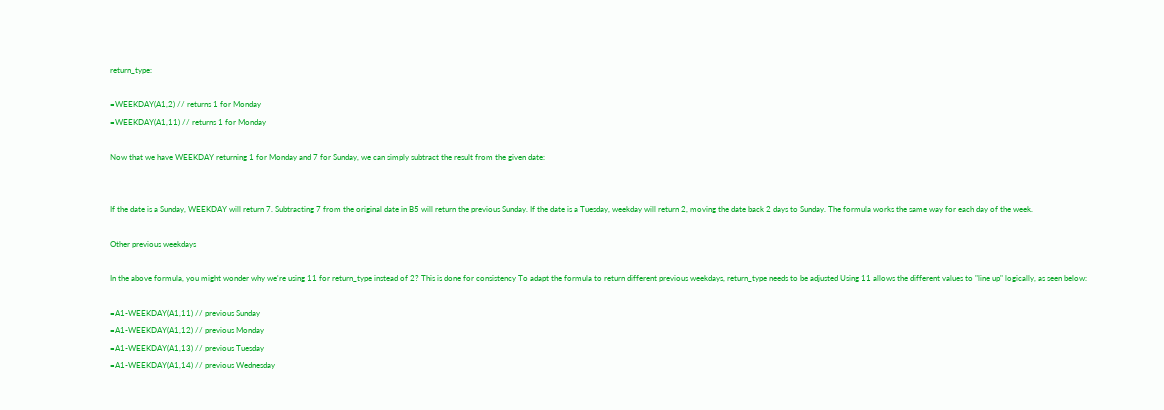return_type:

=WEEKDAY(A1,2) // returns 1 for Monday
=WEEKDAY(A1,11) // returns 1 for Monday

Now that we have WEEKDAY returning 1 for Monday and 7 for Sunday, we can simply subtract the result from the given date:


If the date is a Sunday, WEEKDAY will return 7. Subtracting 7 from the original date in B5 will return the previous Sunday. If the date is a Tuesday, weekday will return 2, moving the date back 2 days to Sunday. The formula works the same way for each day of the week.

Other previous weekdays

In the above formula, you might wonder why we're using 11 for return_type instead of 2? This is done for consistency To adapt the formula to return different previous weekdays, return_type needs to be adjusted Using 11 allows the different values to "line up" logically, as seen below:

=A1-WEEKDAY(A1,11) // previous Sunday
=A1-WEEKDAY(A1,12) // previous Monday
=A1-WEEKDAY(A1,13) // previous Tuesday
=A1-WEEKDAY(A1,14) // previous Wednesday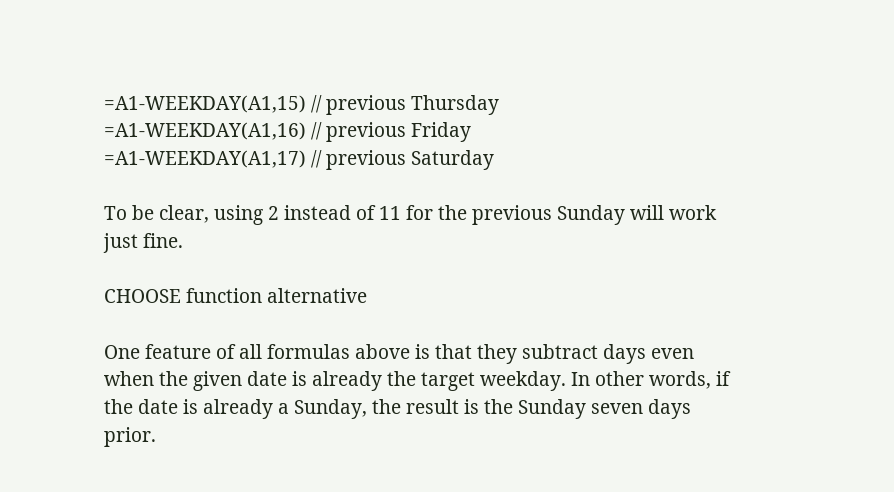=A1-WEEKDAY(A1,15) // previous Thursday
=A1-WEEKDAY(A1,16) // previous Friday
=A1-WEEKDAY(A1,17) // previous Saturday

To be clear, using 2 instead of 11 for the previous Sunday will work just fine.

CHOOSE function alternative

One feature of all formulas above is that they subtract days even when the given date is already the target weekday. In other words, if the date is already a Sunday, the result is the Sunday seven days prior.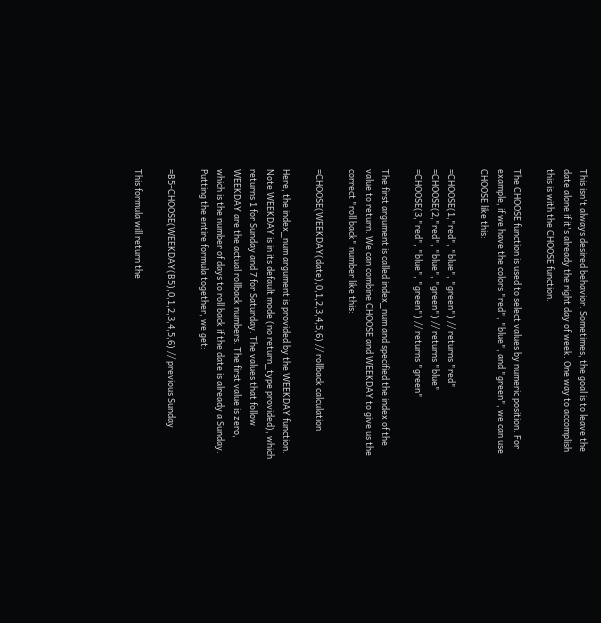This isn't always desired behavior. Sometimes, the goal is to leave the date alone if it's already the right day of week. One way to accomplish this is with the CHOOSE function.

The CHOOSE function is used to select values by numeric position. For example, if we have the colors "red", "blue", and "green", we can use CHOOSE like this:

=CHOOSE(1,"red", "blue", "green") // returns "red"
=CHOOSE(2,"red", "blue", "green") // returns "blue"
=CHOOSE(3,"red", "blue", "green") // returns "green"

The first argument is called index_num and specified the index of the value to return. We can combine CHOOSE and WEEKDAY to give us the correct "roll back" number like this:

=CHOOSE(WEEKDAY(date),0,1,2,3,4,5,6) // rollback calculation

Here, the index_num argument is provided by the WEEKDAY function. Note WEEKDAY is in its default mode (no return_type provided), which returns 1 for Sunday and 7 for Saturday. The values that follow WEEKDAY are the actual rollback numbers. The first value is zero, which is the number of days to roll back if the date is already a Sunday. Putting the entire formula together, we get:

=B5-CHOOSE(WEEKDAY(B5),0,1,2,3,4,5,6) // previous Sunday

This formula will return the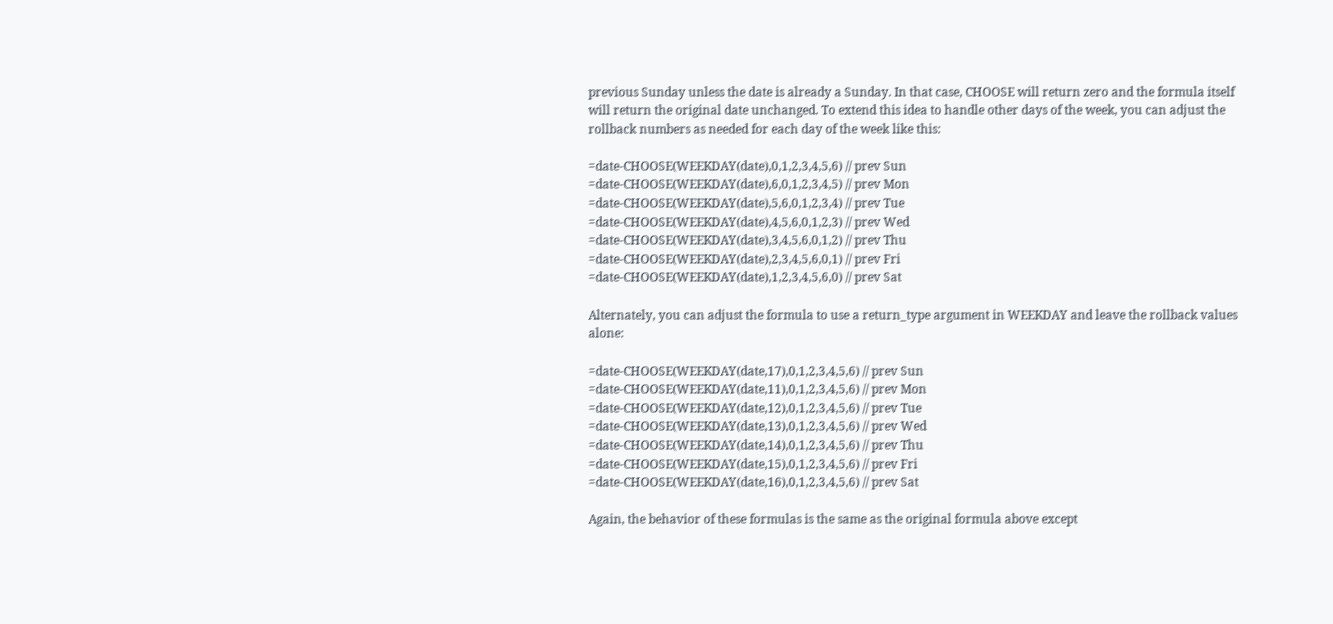previous Sunday unless the date is already a Sunday. In that case, CHOOSE will return zero and the formula itself will return the original date unchanged. To extend this idea to handle other days of the week, you can adjust the rollback numbers as needed for each day of the week like this:

=date-CHOOSE(WEEKDAY(date),0,1,2,3,4,5,6) // prev Sun
=date-CHOOSE(WEEKDAY(date),6,0,1,2,3,4,5) // prev Mon
=date-CHOOSE(WEEKDAY(date),5,6,0,1,2,3,4) // prev Tue
=date-CHOOSE(WEEKDAY(date),4,5,6,0,1,2,3) // prev Wed
=date-CHOOSE(WEEKDAY(date),3,4,5,6,0,1,2) // prev Thu
=date-CHOOSE(WEEKDAY(date),2,3,4,5,6,0,1) // prev Fri
=date-CHOOSE(WEEKDAY(date),1,2,3,4,5,6,0) // prev Sat

Alternately, you can adjust the formula to use a return_type argument in WEEKDAY and leave the rollback values alone:

=date-CHOOSE(WEEKDAY(date,17),0,1,2,3,4,5,6) // prev Sun
=date-CHOOSE(WEEKDAY(date,11),0,1,2,3,4,5,6) // prev Mon
=date-CHOOSE(WEEKDAY(date,12),0,1,2,3,4,5,6) // prev Tue
=date-CHOOSE(WEEKDAY(date,13),0,1,2,3,4,5,6) // prev Wed
=date-CHOOSE(WEEKDAY(date,14),0,1,2,3,4,5,6) // prev Thu
=date-CHOOSE(WEEKDAY(date,15),0,1,2,3,4,5,6) // prev Fri
=date-CHOOSE(WEEKDAY(date,16),0,1,2,3,4,5,6) // prev Sat

Again, the behavior of these formulas is the same as the original formula above except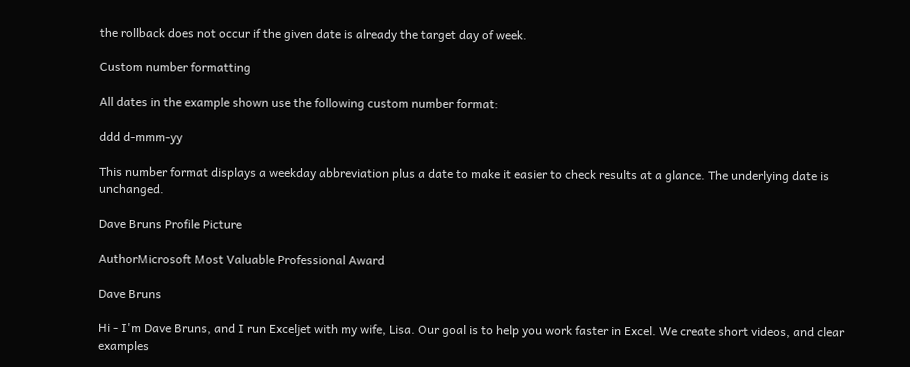the rollback does not occur if the given date is already the target day of week.

Custom number formatting

All dates in the example shown use the following custom number format:

ddd d-mmm-yy

This number format displays a weekday abbreviation plus a date to make it easier to check results at a glance. The underlying date is unchanged.

Dave Bruns Profile Picture

AuthorMicrosoft Most Valuable Professional Award

Dave Bruns

Hi - I'm Dave Bruns, and I run Exceljet with my wife, Lisa. Our goal is to help you work faster in Excel. We create short videos, and clear examples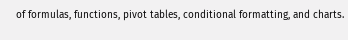of formulas, functions, pivot tables, conditional formatting, and charts.